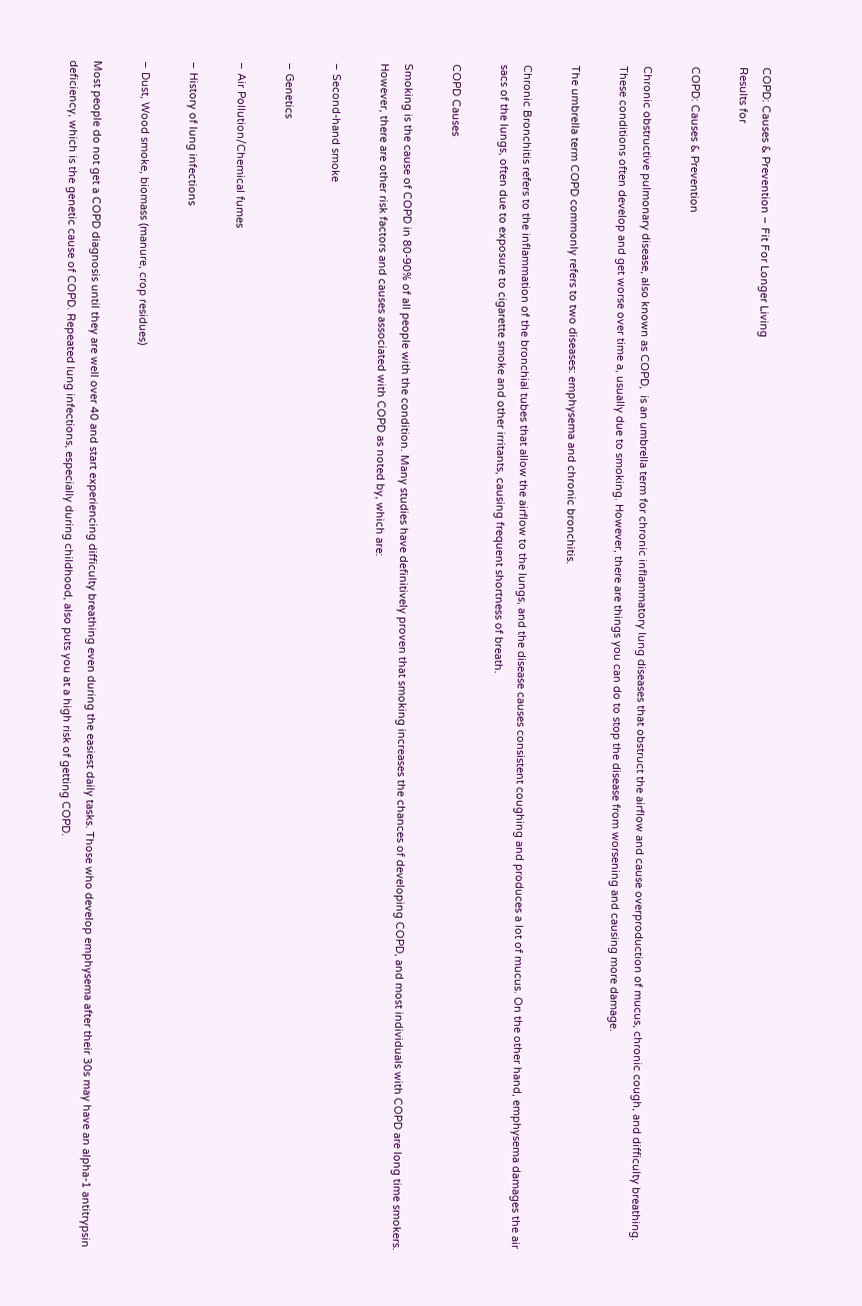COPD: Causes & Prevention – Fit For Longer Living
Results for

COPD: Causes & Prevention

Chronic obstructive pulmonary disease, also known as COPD,  is an umbrella term for chronic inflammatory lung diseases that obstruct the airflow and cause overproduction of mucus, chronic cough, and difficulty breathing. These conditions often develop and get worse over time a, usually due to smoking. However, there are things you can do to stop the disease from worsening and causing more damage.

The umbrella term COPD commonly refers to two diseases: emphysema and chronic bronchitis.

Chronic Bronchitis refers to the inflammation of the bronchial tubes that allow the airflow to the lungs, and the disease causes consistent coughing and produces a lot of mucus. On the other hand, emphysema damages the air sacs of the lungs, often due to exposure to cigarette smoke and other irritants, causing frequent shortness of breath.

COPD Causes

Smoking is the cause of COPD in 80-90% of all people with the condition. Many studies have definitively proven that smoking increases the chances of developing COPD, and most individuals with COPD are long time smokers. However, there are other risk factors and causes associated with COPD as noted by, which are:

– Second-hand smoke

– Genetics

– Air Pollution/Chemical fumes

– History of lung infections

– Dust, Wood smoke, biomass (manure, crop residues)

Most people do not get a COPD diagnosis until they are well over 40 and start experiencing difficulty breathing even during the easiest daily tasks. Those who develop emphysema after their 30s may have an alpha-1 antitrypsin deficiency, which is the genetic cause of COPD. Repeated lung infections, especially during childhood, also puts you at a high risk of getting COPD.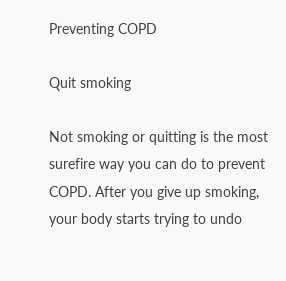Preventing COPD

Quit smoking

Not smoking or quitting is the most surefire way you can do to prevent COPD. After you give up smoking, your body starts trying to undo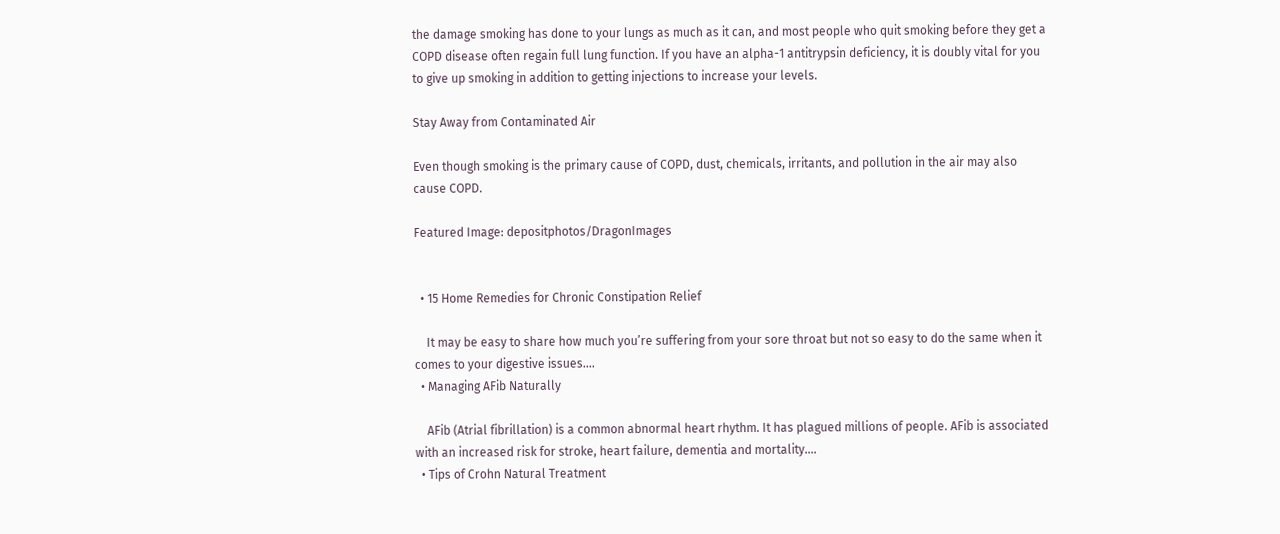the damage smoking has done to your lungs as much as it can, and most people who quit smoking before they get a COPD disease often regain full lung function. If you have an alpha-1 antitrypsin deficiency, it is doubly vital for you to give up smoking in addition to getting injections to increase your levels.

Stay Away from Contaminated Air

Even though smoking is the primary cause of COPD, dust, chemicals, irritants, and pollution in the air may also cause COPD.

Featured Image: depositphotos/DragonImages


  • 15 Home Remedies for Chronic Constipation Relief

    It may be easy to share how much you’re suffering from your sore throat but not so easy to do the same when it comes to your digestive issues....
  • Managing AFib Naturally

    AFib (Atrial fibrillation) is a common abnormal heart rhythm. It has plagued millions of people. AFib is associated with an increased risk for stroke, heart failure, dementia and mortality....
  • Tips of Crohn Natural Treatment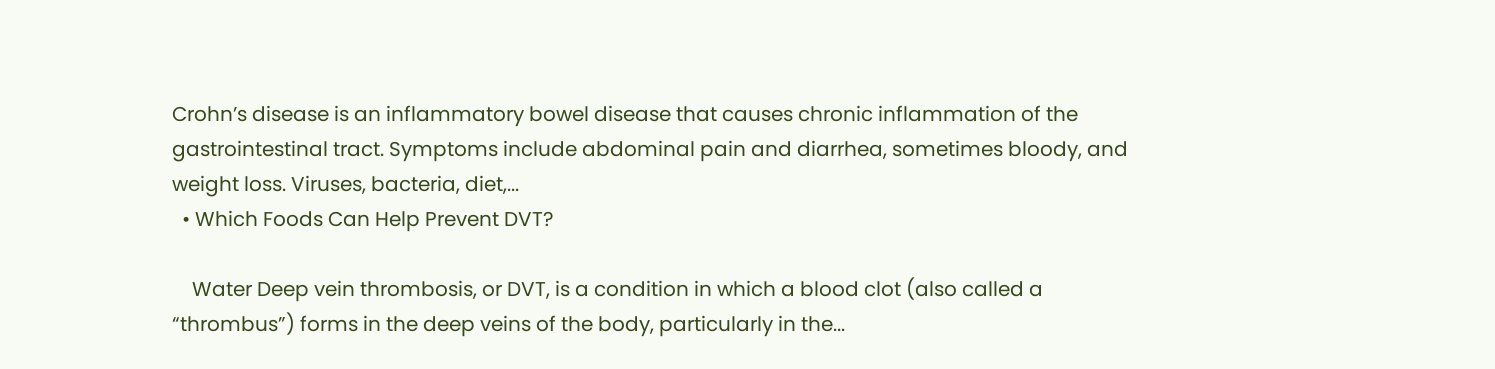Crohn’s disease is an inflammatory bowel disease that causes chronic inflammation of the gastrointestinal tract. Symptoms include abdominal pain and diarrhea, sometimes bloody, and weight loss. Viruses, bacteria, diet,...
  • Which Foods Can Help Prevent DVT?

    Water Deep vein thrombosis, or DVT, is a condition in which a blood clot (also called a “thrombus”) forms in the deep veins of the body, particularly in the...